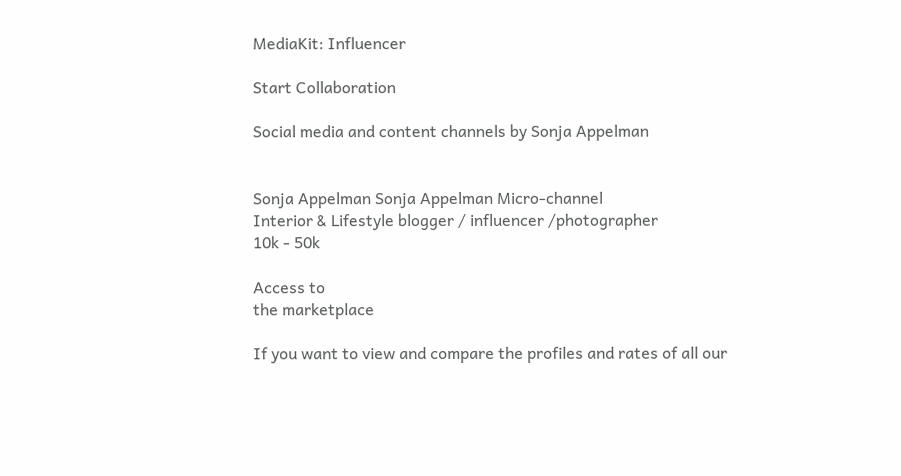MediaKit: Influencer

Start Collaboration

Social media and content channels by Sonja Appelman


Sonja Appelman Sonja Appelman Micro-channel
Interior & Lifestyle blogger / influencer /photographer
10k - 50k

Access to
the marketplace

If you want to view and compare the profiles and rates of all our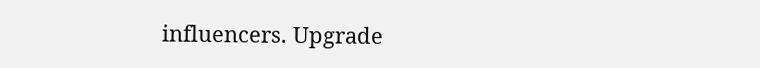influencers. Upgrade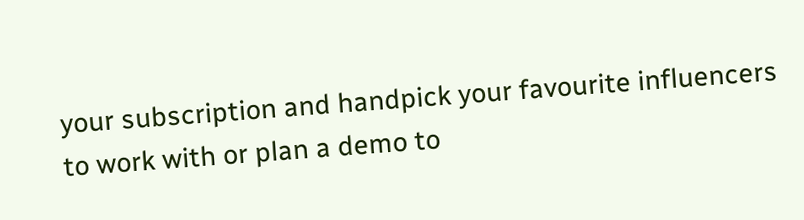your subscription and handpick your favourite influencers to work with or plan a demo to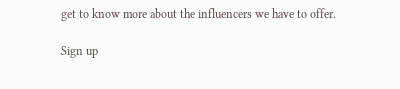get to know more about the influencers we have to offer.

Sign up